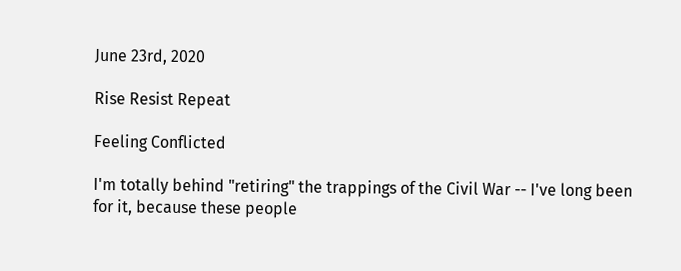June 23rd, 2020

Rise Resist Repeat

Feeling Conflicted

I'm totally behind "retiring" the trappings of the Civil War -- I've long been for it, because these people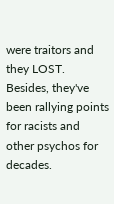were traitors and they LOST. Besides, they've been rallying points for racists and other psychos for decades.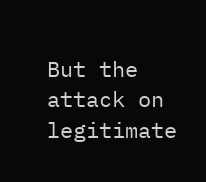But the attack on legitimate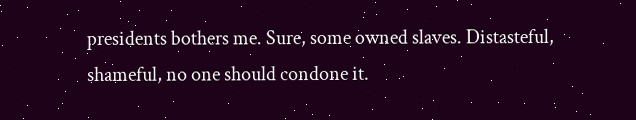presidents bothers me. Sure, some owned slaves. Distasteful, shameful, no one should condone it.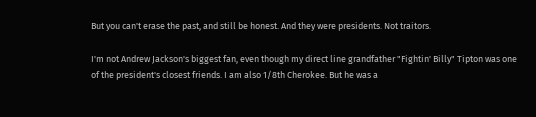But you can't erase the past, and still be honest. And they were presidents. Not traitors.

I'm not Andrew Jackson's biggest fan, even though my direct line grandfather "Fightin' Billy" Tipton was one of the president's closest friends. I am also 1/8th Cherokee. But he was a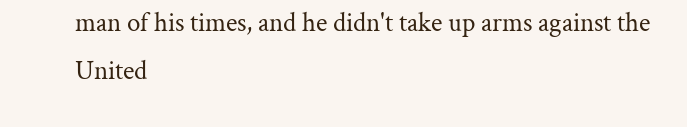man of his times, and he didn't take up arms against the United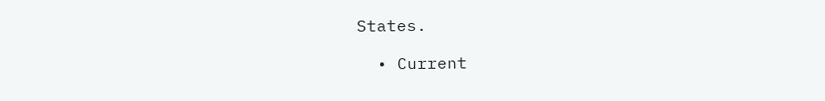States.

  • Current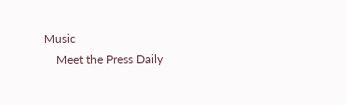Music
    Meet the Press Daily